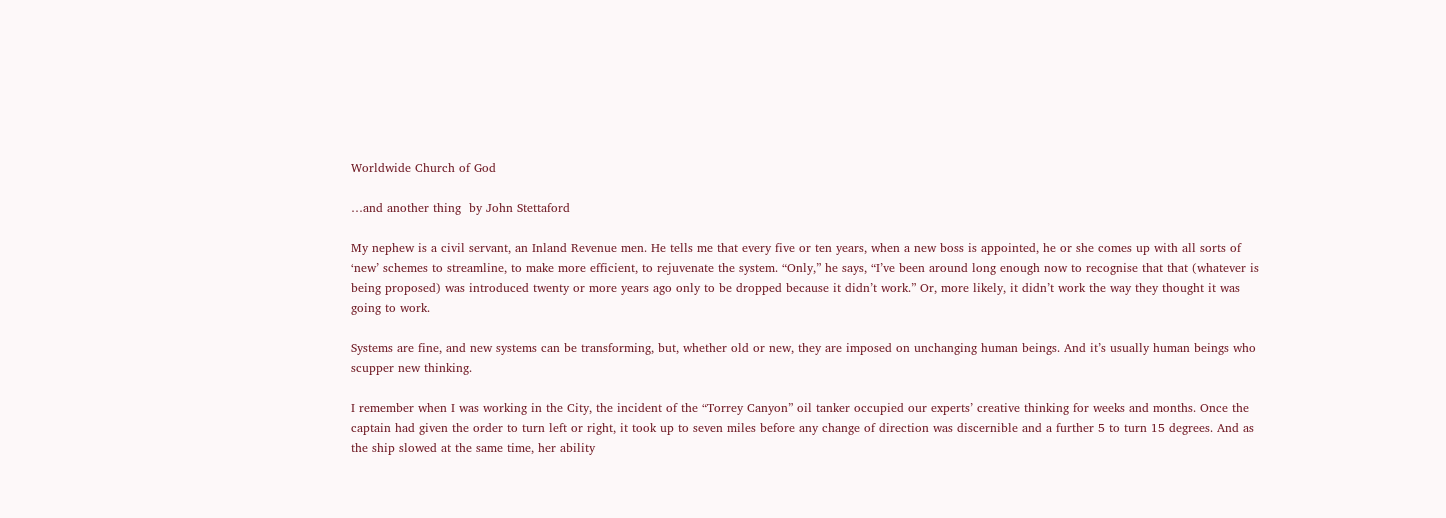Worldwide Church of God

…and another thing  by John Stettaford

My nephew is a civil servant, an Inland Revenue men. He tells me that every five or ten years, when a new boss is appointed, he or she comes up with all sorts of ‘new’ schemes to streamline, to make more efficient, to rejuvenate the system. “Only,” he says, “I’ve been around long enough now to recognise that that (whatever is being proposed) was introduced twenty or more years ago only to be dropped because it didn’t work.” Or, more likely, it didn’t work the way they thought it was going to work.

Systems are fine, and new systems can be transforming, but, whether old or new, they are imposed on unchanging human beings. And it’s usually human beings who scupper new thinking.

I remember when I was working in the City, the incident of the “Torrey Canyon” oil tanker occupied our experts’ creative thinking for weeks and months. Once the captain had given the order to turn left or right, it took up to seven miles before any change of direction was discernible and a further 5 to turn 15 degrees. And as the ship slowed at the same time, her ability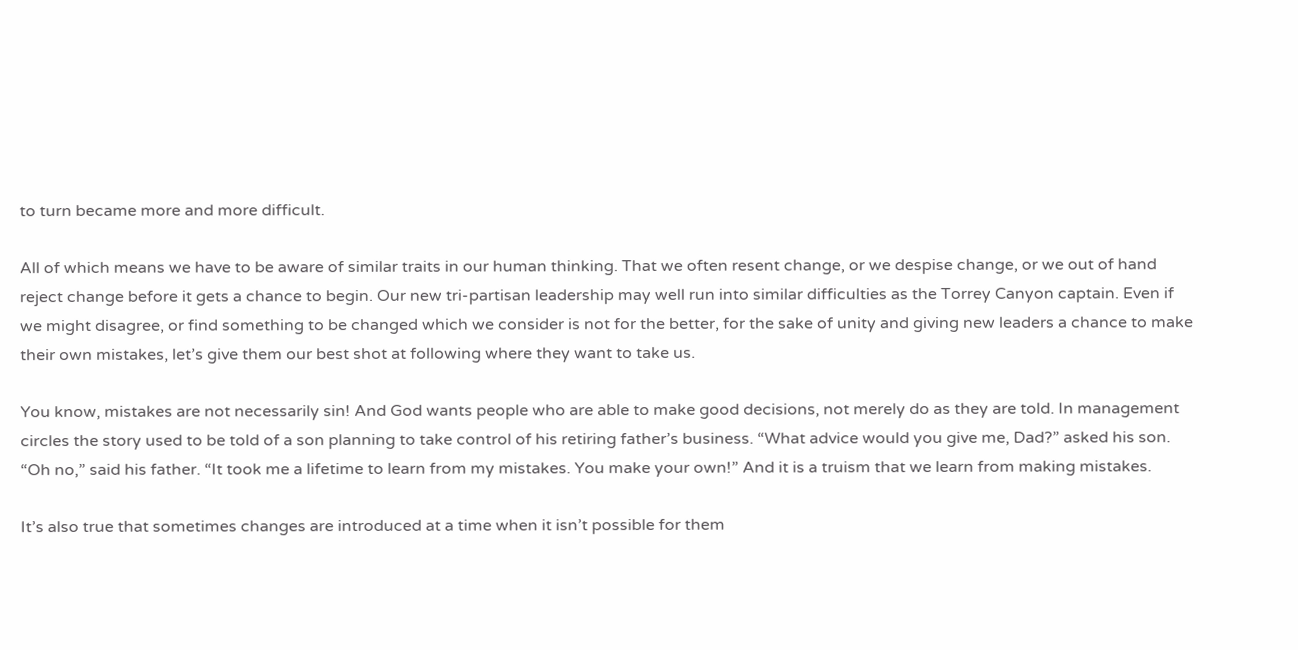to turn became more and more difficult.

All of which means we have to be aware of similar traits in our human thinking. That we often resent change, or we despise change, or we out of hand reject change before it gets a chance to begin. Our new tri-partisan leadership may well run into similar difficulties as the Torrey Canyon captain. Even if we might disagree, or find something to be changed which we consider is not for the better, for the sake of unity and giving new leaders a chance to make their own mistakes, let’s give them our best shot at following where they want to take us.

You know, mistakes are not necessarily sin! And God wants people who are able to make good decisions, not merely do as they are told. In management circles the story used to be told of a son planning to take control of his retiring father’s business. “What advice would you give me, Dad?” asked his son. “Oh no,” said his father. “It took me a lifetime to learn from my mistakes. You make your own!” And it is a truism that we learn from making mistakes.

It’s also true that sometimes changes are introduced at a time when it isn’t possible for them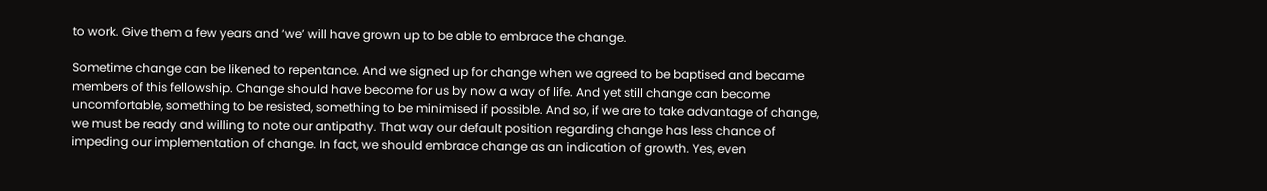to work. Give them a few years and ‘we’ will have grown up to be able to embrace the change.

Sometime change can be likened to repentance. And we signed up for change when we agreed to be baptised and became members of this fellowship. Change should have become for us by now a way of life. And yet still change can become uncomfortable, something to be resisted, something to be minimised if possible. And so, if we are to take advantage of change, we must be ready and willing to note our antipathy. That way our default position regarding change has less chance of impeding our implementation of change. In fact, we should embrace change as an indication of growth. Yes, even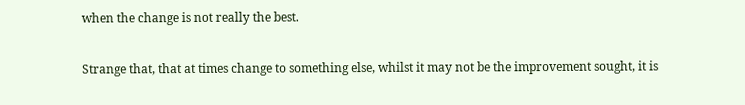when the change is not really the best.

Strange that, that at times change to something else, whilst it may not be the improvement sought, it is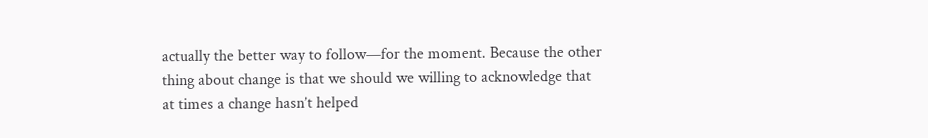actually the better way to follow—for the moment. Because the other thing about change is that we should we willing to acknowledge that at times a change hasn’t helped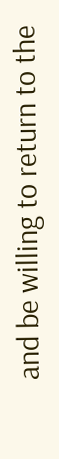and be willing to return to the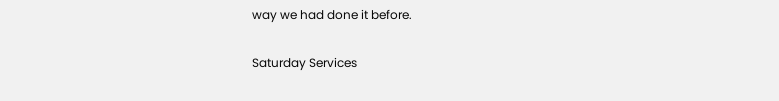way we had done it before.

Saturday Services